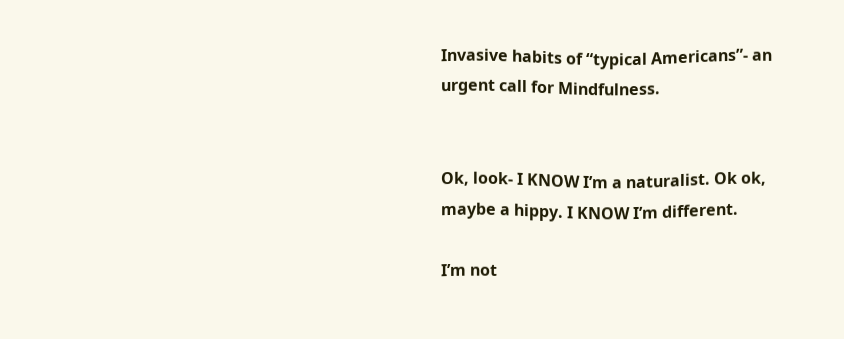Invasive habits of “typical Americans”- an urgent call for Mindfulness.


Ok, look- I KNOW I’m a naturalist. Ok ok, maybe a hippy. I KNOW I’m different.

I’m not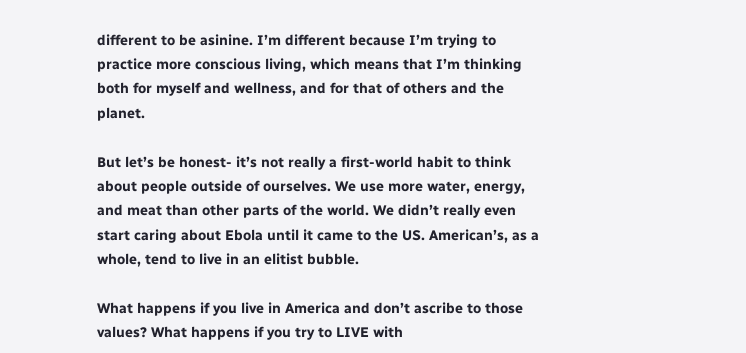different to be asinine. I’m different because I’m trying to practice more conscious living, which means that I’m thinking both for myself and wellness, and for that of others and the planet.

But let’s be honest- it’s not really a first-world habit to think about people outside of ourselves. We use more water, energy, and meat than other parts of the world. We didn’t really even start caring about Ebola until it came to the US. American’s, as a whole, tend to live in an elitist bubble.

What happens if you live in America and don’t ascribe to those values? What happens if you try to LIVE with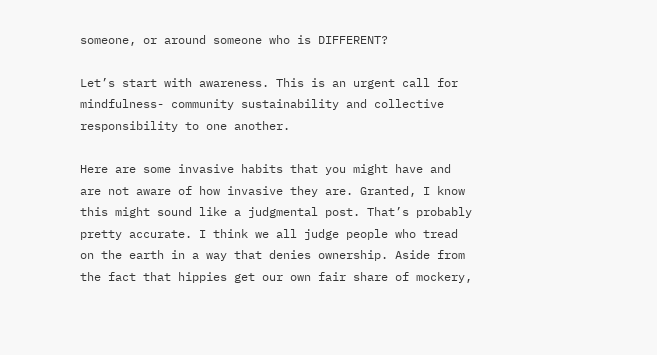someone, or around someone who is DIFFERENT?

Let’s start with awareness. This is an urgent call for mindfulness- community sustainability and collective responsibility to one another.

Here are some invasive habits that you might have and are not aware of how invasive they are. Granted, I know this might sound like a judgmental post. That’s probably pretty accurate. I think we all judge people who tread on the earth in a way that denies ownership. Aside from the fact that hippies get our own fair share of mockery,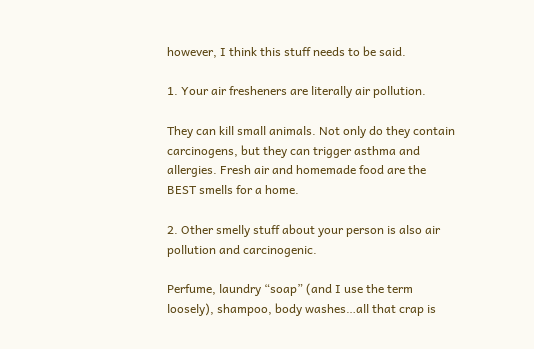however, I think this stuff needs to be said.

1. Your air fresheners are literally air pollution.

They can kill small animals. Not only do they contain carcinogens, but they can trigger asthma and allergies. Fresh air and homemade food are the BEST smells for a home.

2. Other smelly stuff about your person is also air pollution and carcinogenic.

Perfume, laundry “soap” (and I use the term loosely), shampoo, body washes…all that crap is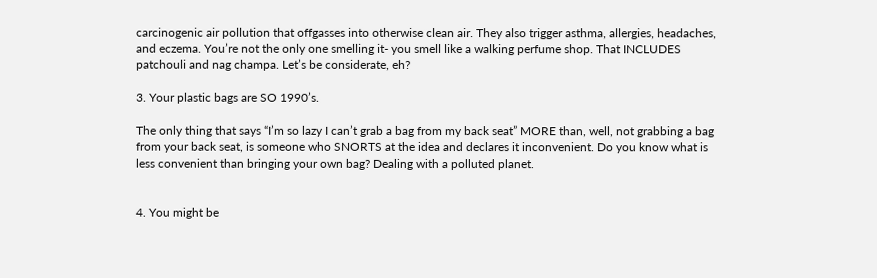carcinogenic air pollution that offgasses into otherwise clean air. They also trigger asthma, allergies, headaches, and eczema. You’re not the only one smelling it- you smell like a walking perfume shop. That INCLUDES patchouli and nag champa. Let’s be considerate, eh?

3. Your plastic bags are SO 1990’s.

The only thing that says “I’m so lazy I can’t grab a bag from my back seat” MORE than, well, not grabbing a bag from your back seat, is someone who SNORTS at the idea and declares it inconvenient. Do you know what is less convenient than bringing your own bag? Dealing with a polluted planet.


4. You might be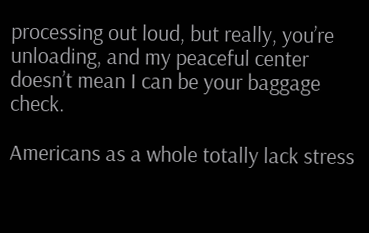processing out loud, but really, you’re unloading, and my peaceful center doesn’t mean I can be your baggage check.

Americans as a whole totally lack stress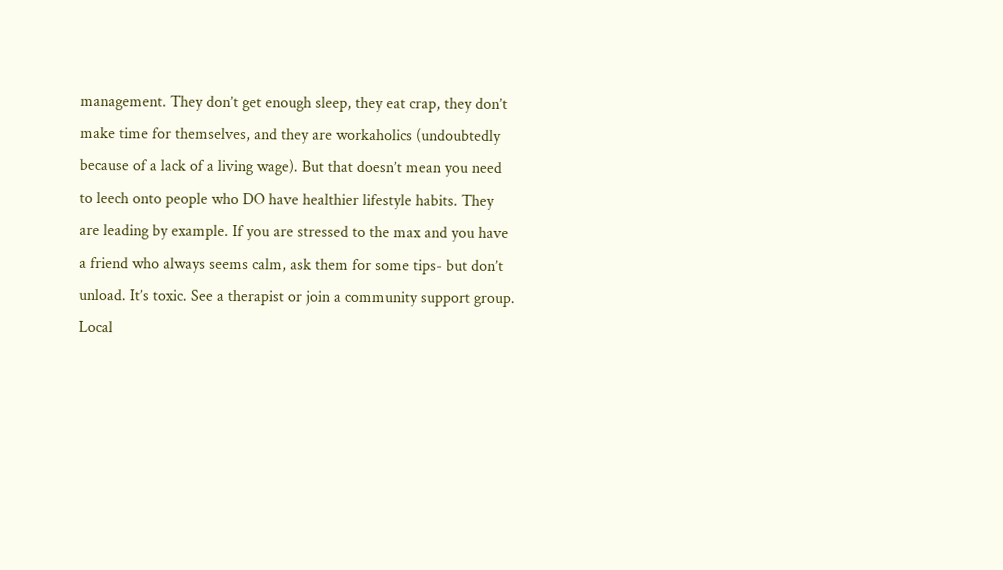management. They don’t get enough sleep, they eat crap, they don’t make time for themselves, and they are workaholics (undoubtedly because of a lack of a living wage). But that doesn’t mean you need to leech onto people who DO have healthier lifestyle habits. They are leading by example. If you are stressed to the max and you have a friend who always seems calm, ask them for some tips- but don’t unload. It’s toxic. See a therapist or join a community support group. Local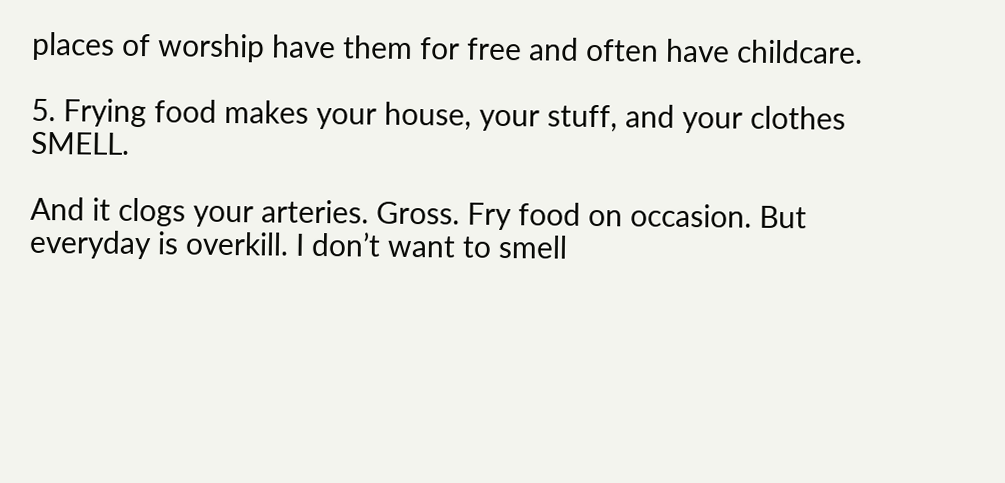places of worship have them for free and often have childcare.

5. Frying food makes your house, your stuff, and your clothes SMELL.

And it clogs your arteries. Gross. Fry food on occasion. But everyday is overkill. I don’t want to smell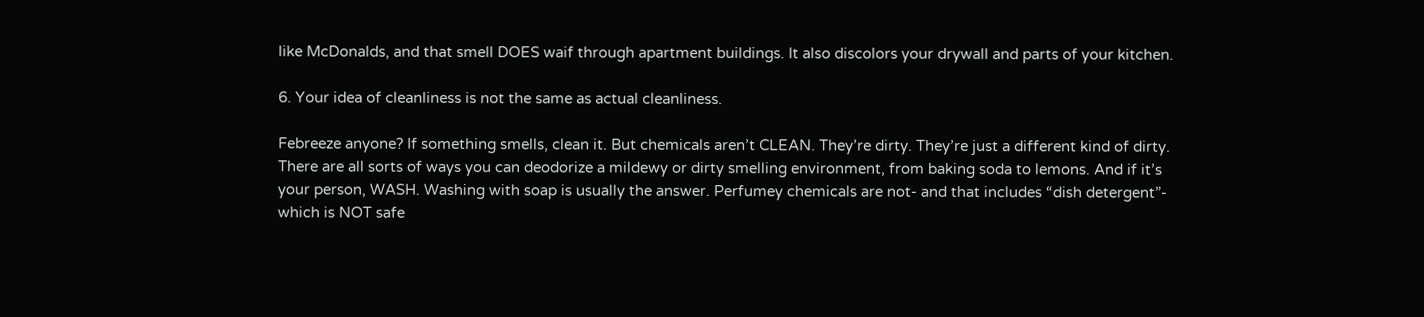like McDonalds, and that smell DOES waif through apartment buildings. It also discolors your drywall and parts of your kitchen.

6. Your idea of cleanliness is not the same as actual cleanliness.

Febreeze anyone? If something smells, clean it. But chemicals aren’t CLEAN. They’re dirty. They’re just a different kind of dirty. There are all sorts of ways you can deodorize a mildewy or dirty smelling environment, from baking soda to lemons. And if it’s your person, WASH. Washing with soap is usually the answer. Perfumey chemicals are not- and that includes “dish detergent”- which is NOT safe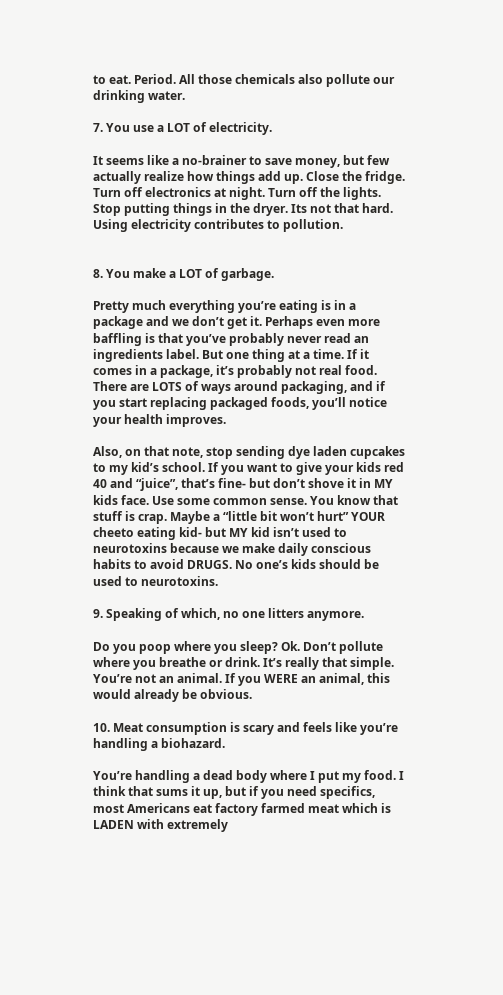to eat. Period. All those chemicals also pollute our drinking water.

7. You use a LOT of electricity.

It seems like a no-brainer to save money, but few actually realize how things add up. Close the fridge. Turn off electronics at night. Turn off the lights. Stop putting things in the dryer. Its not that hard. Using electricity contributes to pollution.


8. You make a LOT of garbage.

Pretty much everything you’re eating is in a package and we don’t get it. Perhaps even more baffling is that you’ve probably never read an ingredients label. But one thing at a time. If it comes in a package, it’s probably not real food. There are LOTS of ways around packaging, and if you start replacing packaged foods, you’ll notice your health improves.

Also, on that note, stop sending dye laden cupcakes to my kid’s school. If you want to give your kids red 40 and “juice”, that’s fine- but don’t shove it in MY kids face. Use some common sense. You know that stuff is crap. Maybe a “little bit won’t hurt” YOUR cheeto eating kid- but MY kid isn’t used to neurotoxins because we make daily conscious habits to avoid DRUGS. No one’s kids should be used to neurotoxins.

9. Speaking of which, no one litters anymore.

Do you poop where you sleep? Ok. Don’t pollute where you breathe or drink. It’s really that simple. You’re not an animal. If you WERE an animal, this would already be obvious.

10. Meat consumption is scary and feels like you’re handling a biohazard.

You’re handling a dead body where I put my food. I think that sums it up, but if you need specifics, most Americans eat factory farmed meat which is LADEN with extremely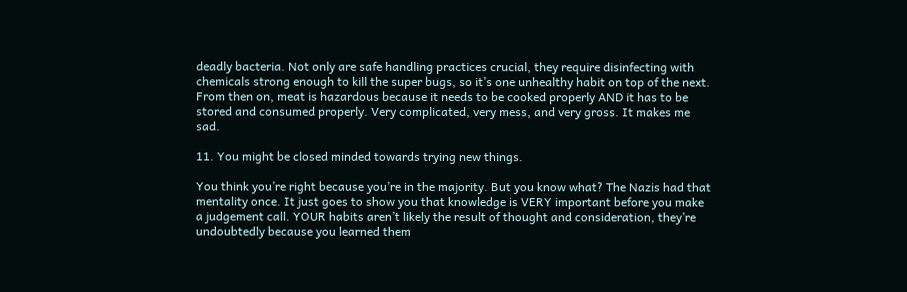deadly bacteria. Not only are safe handling practices crucial, they require disinfecting with chemicals strong enough to kill the super bugs, so it’s one unhealthy habit on top of the next. From then on, meat is hazardous because it needs to be cooked properly AND it has to be stored and consumed properly. Very complicated, very mess, and very gross. It makes me sad.

11. You might be closed minded towards trying new things.

You think you’re right because you’re in the majority. But you know what? The Nazis had that mentality once. It just goes to show you that knowledge is VERY important before you make a judgement call. YOUR habits aren’t likely the result of thought and consideration, they’re undoubtedly because you learned them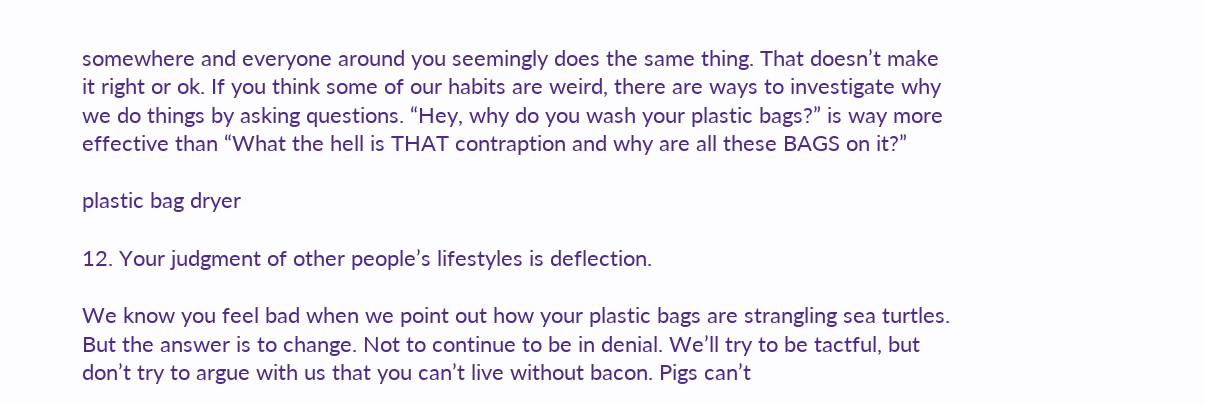somewhere and everyone around you seemingly does the same thing. That doesn’t make it right or ok. If you think some of our habits are weird, there are ways to investigate why we do things by asking questions. “Hey, why do you wash your plastic bags?” is way more effective than “What the hell is THAT contraption and why are all these BAGS on it?”

plastic bag dryer

12. Your judgment of other people’s lifestyles is deflection.

We know you feel bad when we point out how your plastic bags are strangling sea turtles. But the answer is to change. Not to continue to be in denial. We’ll try to be tactful, but don’t try to argue with us that you can’t live without bacon. Pigs can’t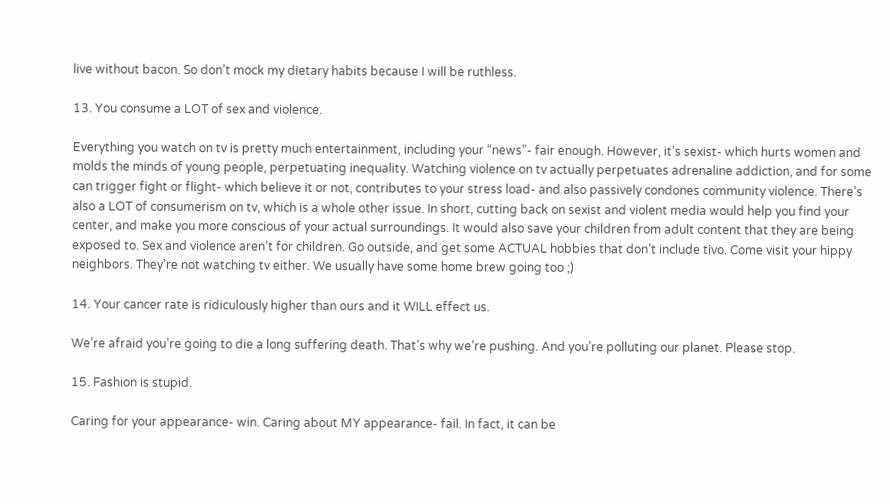live without bacon. So don’t mock my dietary habits because I will be ruthless.

13. You consume a LOT of sex and violence.

Everything you watch on tv is pretty much entertainment, including your “news”- fair enough. However, it’s sexist- which hurts women and molds the minds of young people, perpetuating inequality. Watching violence on tv actually perpetuates adrenaline addiction, and for some can trigger fight or flight- which believe it or not, contributes to your stress load- and also passively condones community violence. There’s also a LOT of consumerism on tv, which is a whole other issue. In short, cutting back on sexist and violent media would help you find your center, and make you more conscious of your actual surroundings. It would also save your children from adult content that they are being exposed to. Sex and violence aren’t for children. Go outside, and get some ACTUAL hobbies that don’t include tivo. Come visit your hippy neighbors. They’re not watching tv either. We usually have some home brew going too ;)

14. Your cancer rate is ridiculously higher than ours and it WILL effect us.

We’re afraid you’re going to die a long suffering death. That’s why we’re pushing. And you’re polluting our planet. Please stop.

15. Fashion is stupid.

Caring for your appearance- win. Caring about MY appearance- fail. In fact, it can be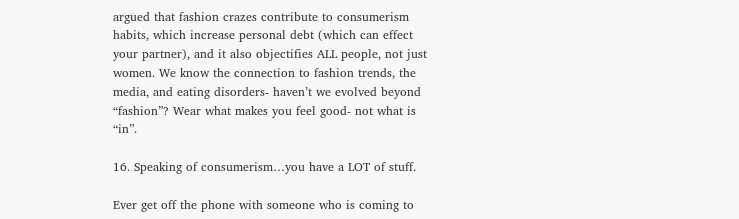argued that fashion crazes contribute to consumerism habits, which increase personal debt (which can effect your partner), and it also objectifies ALL people, not just women. We know the connection to fashion trends, the media, and eating disorders- haven’t we evolved beyond “fashion”? Wear what makes you feel good- not what is “in”.

16. Speaking of consumerism…you have a LOT of stuff.

Ever get off the phone with someone who is coming to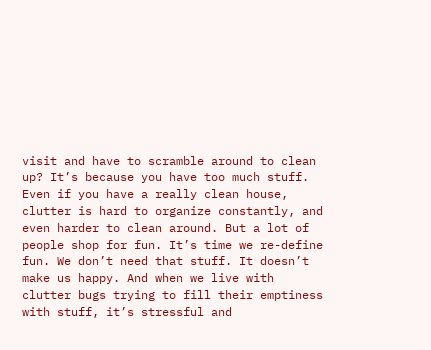visit and have to scramble around to clean up? It’s because you have too much stuff. Even if you have a really clean house, clutter is hard to organize constantly, and even harder to clean around. But a lot of people shop for fun. It’s time we re-define fun. We don’t need that stuff. It doesn’t make us happy. And when we live with clutter bugs trying to fill their emptiness with stuff, it’s stressful and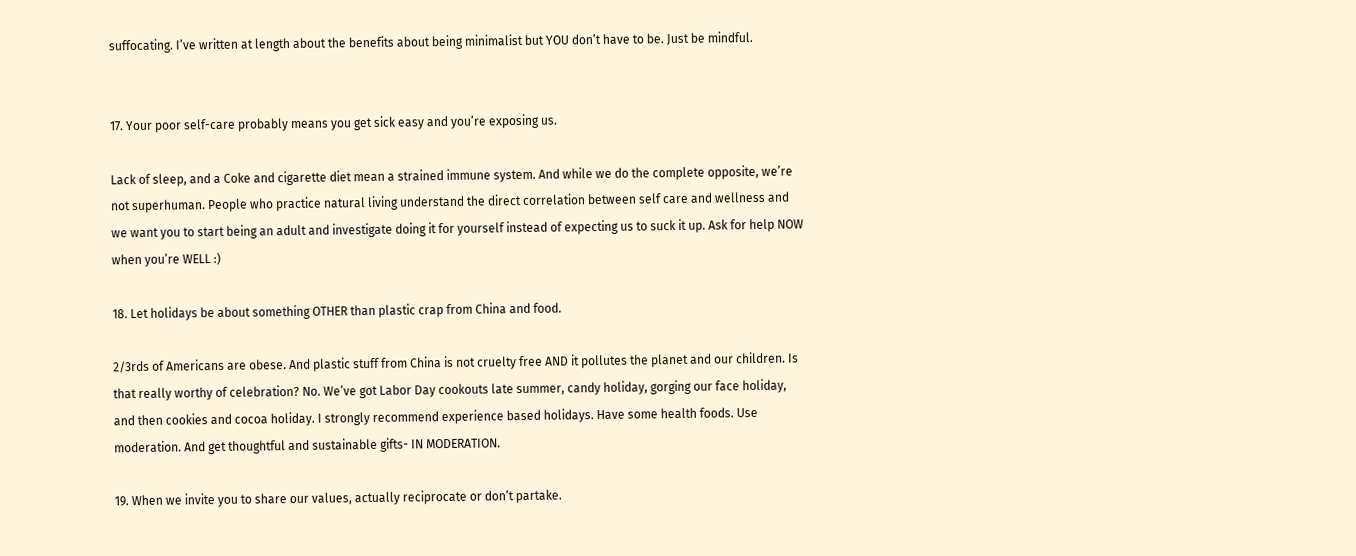suffocating. I’ve written at length about the benefits about being minimalist but YOU don’t have to be. Just be mindful.


17. Your poor self-care probably means you get sick easy and you’re exposing us.

Lack of sleep, and a Coke and cigarette diet mean a strained immune system. And while we do the complete opposite, we’re not superhuman. People who practice natural living understand the direct correlation between self care and wellness and we want you to start being an adult and investigate doing it for yourself instead of expecting us to suck it up. Ask for help NOW when you’re WELL :)

18. Let holidays be about something OTHER than plastic crap from China and food.

2/3rds of Americans are obese. And plastic stuff from China is not cruelty free AND it pollutes the planet and our children. Is that really worthy of celebration? No. We’ve got Labor Day cookouts late summer, candy holiday, gorging our face holiday, and then cookies and cocoa holiday. I strongly recommend experience based holidays. Have some health foods. Use moderation. And get thoughtful and sustainable gifts- IN MODERATION.

19. When we invite you to share our values, actually reciprocate or don’t partake.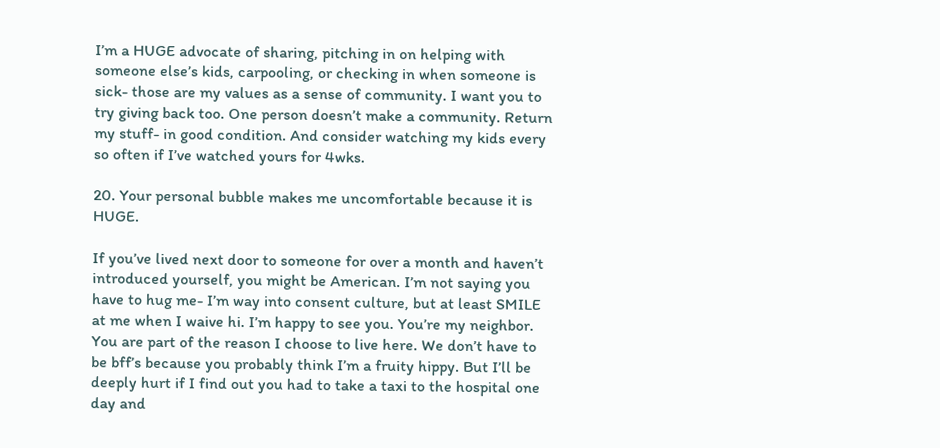I’m a HUGE advocate of sharing, pitching in on helping with someone else’s kids, carpooling, or checking in when someone is sick- those are my values as a sense of community. I want you to try giving back too. One person doesn’t make a community. Return my stuff- in good condition. And consider watching my kids every so often if I’ve watched yours for 4wks.

20. Your personal bubble makes me uncomfortable because it is HUGE.

If you’ve lived next door to someone for over a month and haven’t introduced yourself, you might be American. I’m not saying you have to hug me- I’m way into consent culture, but at least SMILE at me when I waive hi. I’m happy to see you. You’re my neighbor. You are part of the reason I choose to live here. We don’t have to be bff’s because you probably think I’m a fruity hippy. But I’ll be deeply hurt if I find out you had to take a taxi to the hospital one day and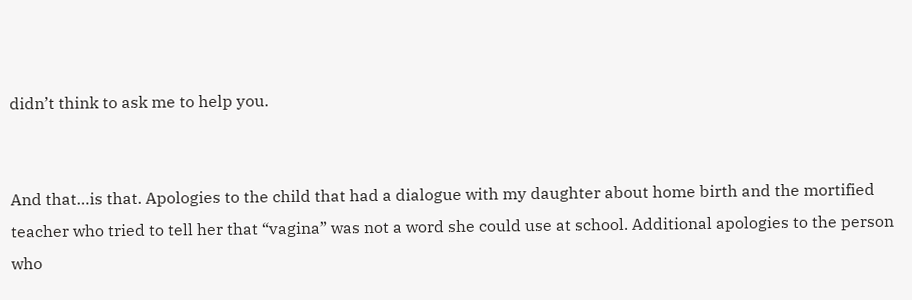didn’t think to ask me to help you.


And that…is that. Apologies to the child that had a dialogue with my daughter about home birth and the mortified teacher who tried to tell her that “vagina” was not a word she could use at school. Additional apologies to the person who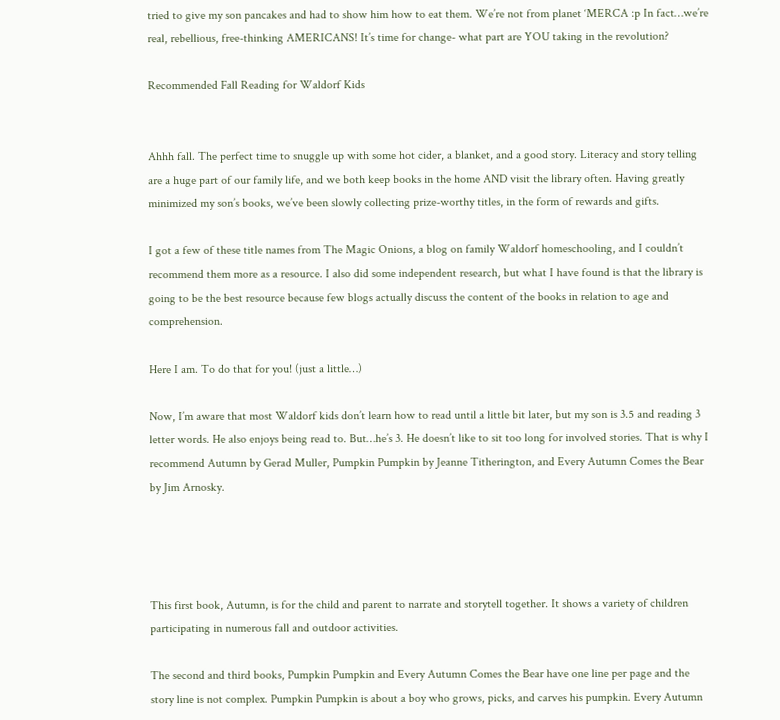tried to give my son pancakes and had to show him how to eat them. We’re not from planet ‘MERCA :p In fact…we’re real, rebellious, free-thinking AMERICANS! It’s time for change- what part are YOU taking in the revolution?

Recommended Fall Reading for Waldorf Kids


Ahhh fall. The perfect time to snuggle up with some hot cider, a blanket, and a good story. Literacy and story telling are a huge part of our family life, and we both keep books in the home AND visit the library often. Having greatly minimized my son’s books, we’ve been slowly collecting prize-worthy titles, in the form of rewards and gifts.

I got a few of these title names from The Magic Onions, a blog on family Waldorf homeschooling, and I couldn’t recommend them more as a resource. I also did some independent research, but what I have found is that the library is going to be the best resource because few blogs actually discuss the content of the books in relation to age and comprehension.

Here I am. To do that for you! (just a little…)

Now, I’m aware that most Waldorf kids don’t learn how to read until a little bit later, but my son is 3.5 and reading 3 letter words. He also enjoys being read to. But…he’s 3. He doesn’t like to sit too long for involved stories. That is why I recommend Autumn by Gerad Muller, Pumpkin Pumpkin by Jeanne Titherington, and Every Autumn Comes the Bear by Jim Arnosky.




This first book, Autumn, is for the child and parent to narrate and storytell together. It shows a variety of children participating in numerous fall and outdoor activities.

The second and third books, Pumpkin Pumpkin and Every Autumn Comes the Bear have one line per page and the story line is not complex. Pumpkin Pumpkin is about a boy who grows, picks, and carves his pumpkin. Every Autumn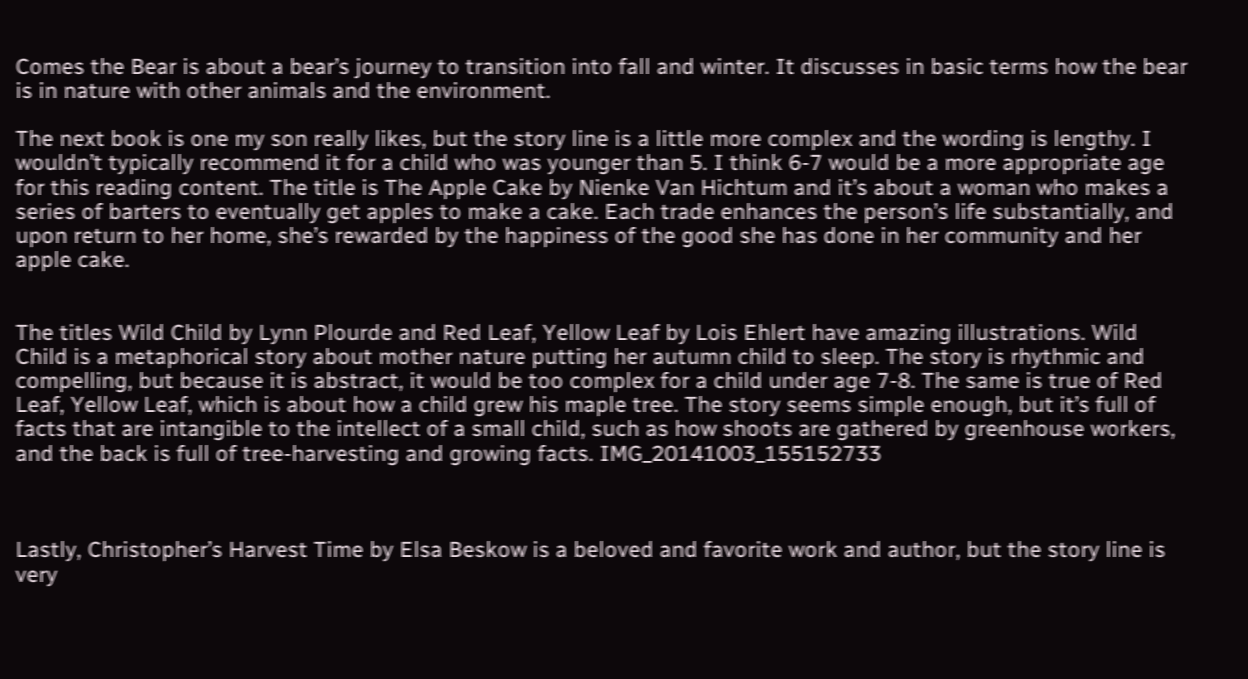Comes the Bear is about a bear’s journey to transition into fall and winter. It discusses in basic terms how the bear is in nature with other animals and the environment.

The next book is one my son really likes, but the story line is a little more complex and the wording is lengthy. I wouldn’t typically recommend it for a child who was younger than 5. I think 6-7 would be a more appropriate age for this reading content. The title is The Apple Cake by Nienke Van Hichtum and it’s about a woman who makes a series of barters to eventually get apples to make a cake. Each trade enhances the person’s life substantially, and upon return to her home, she’s rewarded by the happiness of the good she has done in her community and her apple cake.


The titles Wild Child by Lynn Plourde and Red Leaf, Yellow Leaf by Lois Ehlert have amazing illustrations. Wild Child is a metaphorical story about mother nature putting her autumn child to sleep. The story is rhythmic and compelling, but because it is abstract, it would be too complex for a child under age 7-8. The same is true of Red Leaf, Yellow Leaf, which is about how a child grew his maple tree. The story seems simple enough, but it’s full of facts that are intangible to the intellect of a small child, such as how shoots are gathered by greenhouse workers, and the back is full of tree-harvesting and growing facts. IMG_20141003_155152733



Lastly, Christopher’s Harvest Time by Elsa Beskow is a beloved and favorite work and author, but the story line is very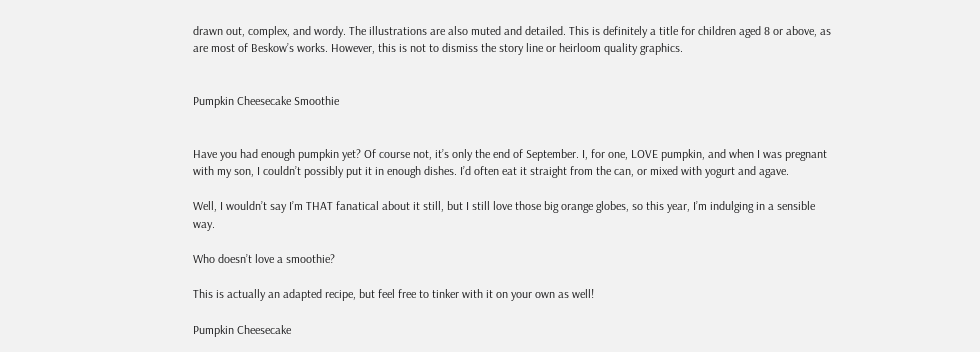drawn out, complex, and wordy. The illustrations are also muted and detailed. This is definitely a title for children aged 8 or above, as are most of Beskow’s works. However, this is not to dismiss the story line or heirloom quality graphics.


Pumpkin Cheesecake Smoothie


Have you had enough pumpkin yet? Of course not, it’s only the end of September. I, for one, LOVE pumpkin, and when I was pregnant with my son, I couldn’t possibly put it in enough dishes. I’d often eat it straight from the can, or mixed with yogurt and agave.

Well, I wouldn’t say I’m THAT fanatical about it still, but I still love those big orange globes, so this year, I’m indulging in a sensible way.

Who doesn’t love a smoothie?

This is actually an adapted recipe, but feel free to tinker with it on your own as well!

Pumpkin Cheesecake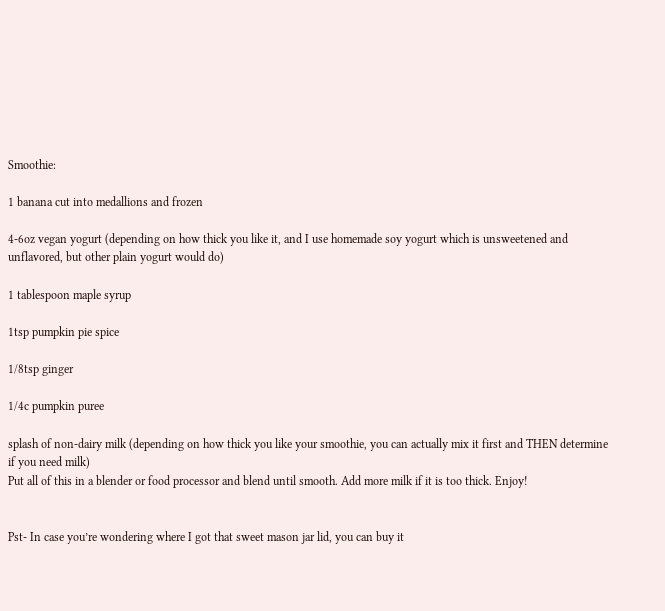Smoothie:

1 banana cut into medallions and frozen

4-6oz vegan yogurt (depending on how thick you like it, and I use homemade soy yogurt which is unsweetened and unflavored, but other plain yogurt would do)

1 tablespoon maple syrup

1tsp pumpkin pie spice

1/8tsp ginger

1/4c pumpkin puree

splash of non-dairy milk (depending on how thick you like your smoothie, you can actually mix it first and THEN determine if you need milk)
Put all of this in a blender or food processor and blend until smooth. Add more milk if it is too thick. Enjoy!


Pst- In case you’re wondering where I got that sweet mason jar lid, you can buy it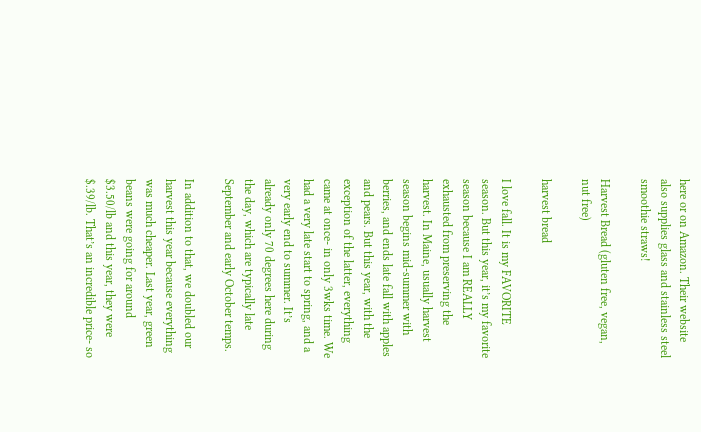here or on Amazon. Their website also supplies glass and stainless steel smoothie straws!

Harvest Bread (gluten free, vegan, nut free)

harvest bread

I love fall. It is my FAVORITE season. But this year, it’s my favorite season because I am REALLY exhausted from preserving the harvest. In Maine, usually harvest season begins mid-summer with berries, and ends late fall with apples and pears. But this year, with the exception of the latter, everything came at once- in only 3wks time. We had a very late start to spring, and a very early end to summer. It’s already only 70 degrees here during the day, which are typically late September and early October temps.

In addition to that, we doubled our harvest this year because everything was much cheaper. Last year, green beans were going for around $3.50/lb and this year, they were $.39/lb. That’s an incredible price- so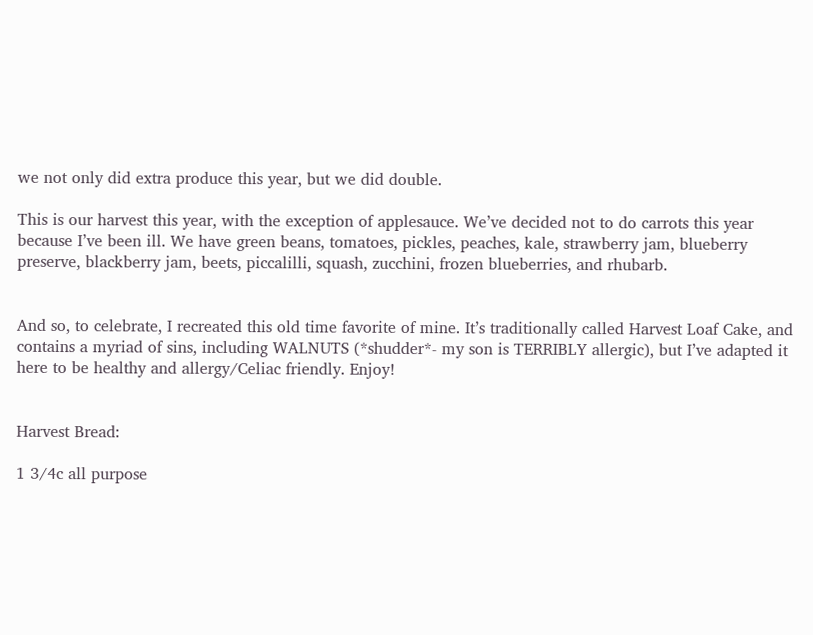we not only did extra produce this year, but we did double.

This is our harvest this year, with the exception of applesauce. We’ve decided not to do carrots this year because I’ve been ill. We have green beans, tomatoes, pickles, peaches, kale, strawberry jam, blueberry preserve, blackberry jam, beets, piccalilli, squash, zucchini, frozen blueberries, and rhubarb.


And so, to celebrate, I recreated this old time favorite of mine. It’s traditionally called Harvest Loaf Cake, and contains a myriad of sins, including WALNUTS (*shudder*- my son is TERRIBLY allergic), but I’ve adapted it here to be healthy and allergy/Celiac friendly. Enjoy!


Harvest Bread:

1 3/4c all purpose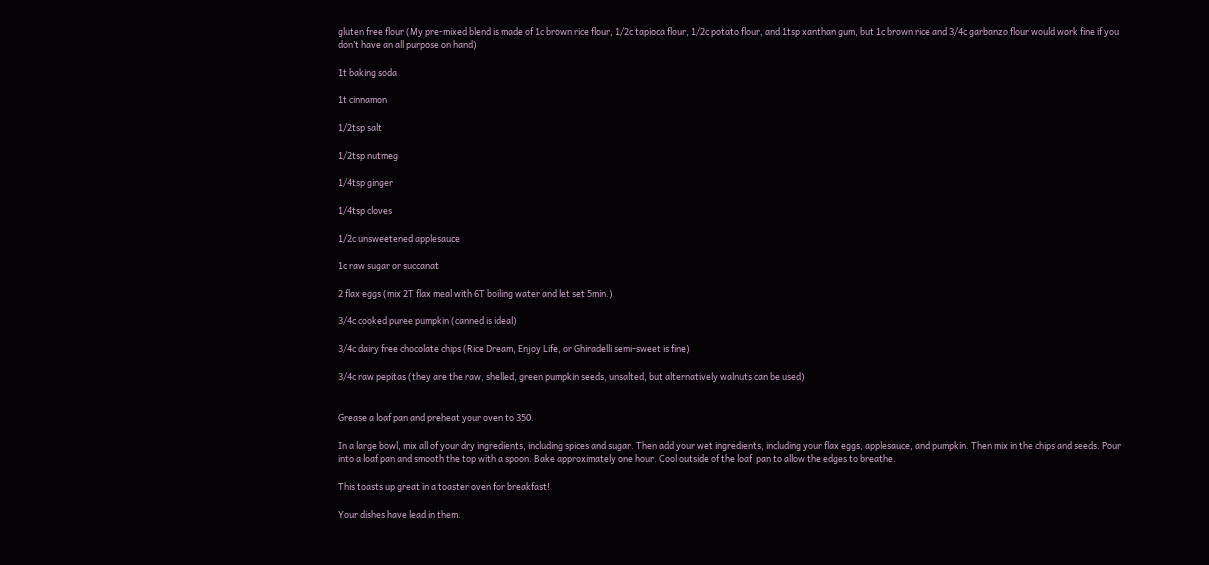gluten free flour (My pre-mixed blend is made of 1c brown rice flour, 1/2c tapioca flour, 1/2c potato flour, and 1tsp xanthan gum, but 1c brown rice and 3/4c garbanzo flour would work fine if you don’t have an all purpose on hand)

1t baking soda

1t cinnamon

1/2tsp salt

1/2tsp nutmeg

1/4tsp ginger

1/4tsp cloves

1/2c unsweetened applesauce

1c raw sugar or succanat

2 flax eggs (mix 2T flax meal with 6T boiling water and let set 5min.)

3/4c cooked puree pumpkin (canned is ideal)

3/4c dairy free chocolate chips (Rice Dream, Enjoy Life, or Ghiradelli semi-sweet is fine)

3/4c raw pepitas (they are the raw, shelled, green pumpkin seeds, unsalted, but alternatively walnuts can be used)


Grease a loaf pan and preheat your oven to 350.

In a large bowl, mix all of your dry ingredients, including spices and sugar. Then add your wet ingredients, including your flax eggs, applesauce, and pumpkin. Then mix in the chips and seeds. Pour into a loaf pan and smooth the top with a spoon. Bake approximately one hour. Cool outside of the loaf  pan to allow the edges to breathe.

This toasts up great in a toaster oven for breakfast!

Your dishes have lead in them.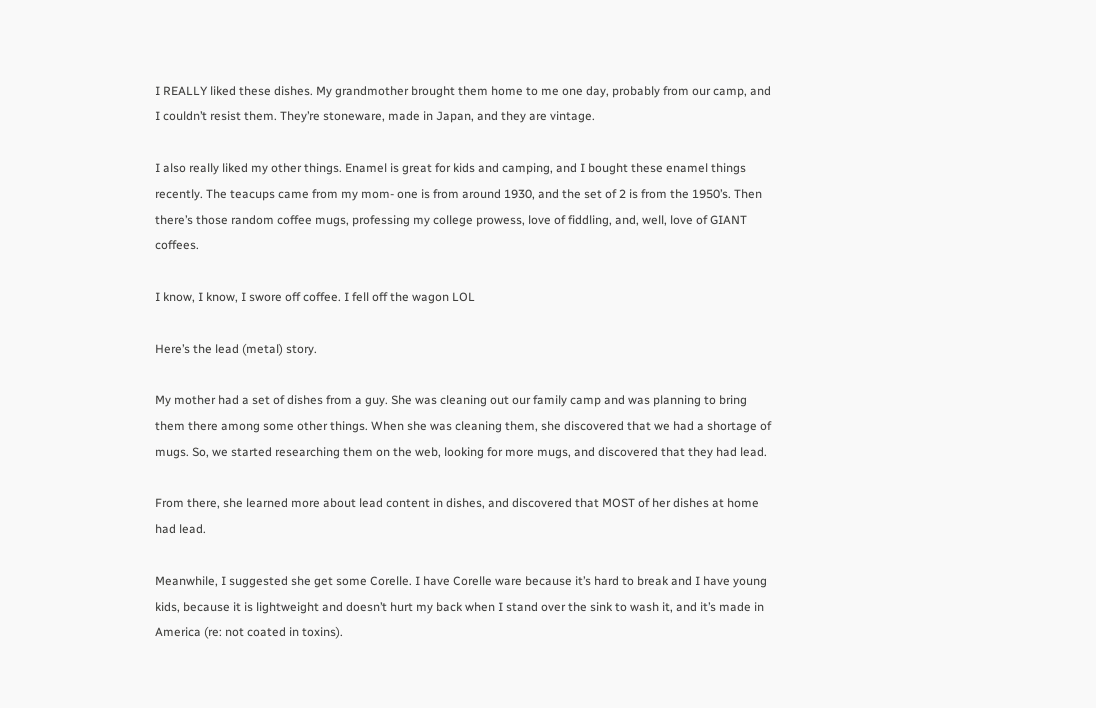I REALLY liked these dishes. My grandmother brought them home to me one day, probably from our camp, and I couldn’t resist them. They’re stoneware, made in Japan, and they are vintage.

I also really liked my other things. Enamel is great for kids and camping, and I bought these enamel things recently. The teacups came from my mom- one is from around 1930, and the set of 2 is from the 1950’s. Then there’s those random coffee mugs, professing my college prowess, love of fiddling, and, well, love of GIANT coffees.

I know, I know, I swore off coffee. I fell off the wagon LOL

Here’s the lead (metal) story.

My mother had a set of dishes from a guy. She was cleaning out our family camp and was planning to bring them there among some other things. When she was cleaning them, she discovered that we had a shortage of mugs. So, we started researching them on the web, looking for more mugs, and discovered that they had lead.

From there, she learned more about lead content in dishes, and discovered that MOST of her dishes at home had lead.

Meanwhile, I suggested she get some Corelle. I have Corelle ware because it’s hard to break and I have young kids, because it is lightweight and doesn’t hurt my back when I stand over the sink to wash it, and it’s made in America (re: not coated in toxins).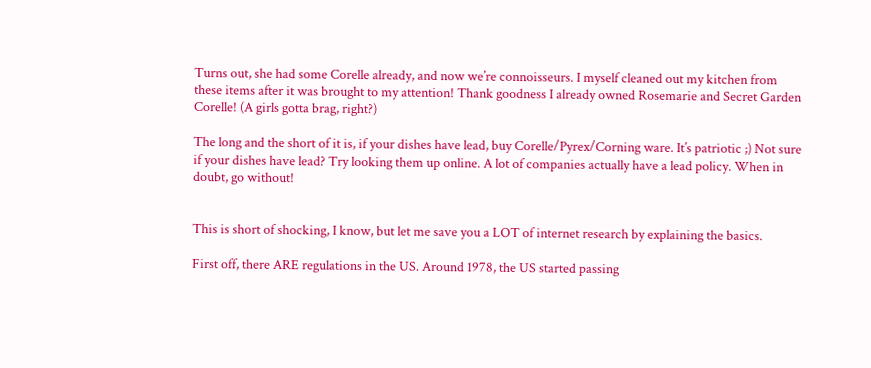Turns out, she had some Corelle already, and now we’re connoisseurs. I myself cleaned out my kitchen from these items after it was brought to my attention! Thank goodness I already owned Rosemarie and Secret Garden Corelle! (A girls gotta brag, right?)

The long and the short of it is, if your dishes have lead, buy Corelle/Pyrex/Corning ware. It’s patriotic ;) Not sure if your dishes have lead? Try looking them up online. A lot of companies actually have a lead policy. When in doubt, go without!


This is short of shocking, I know, but let me save you a LOT of internet research by explaining the basics.

First off, there ARE regulations in the US. Around 1978, the US started passing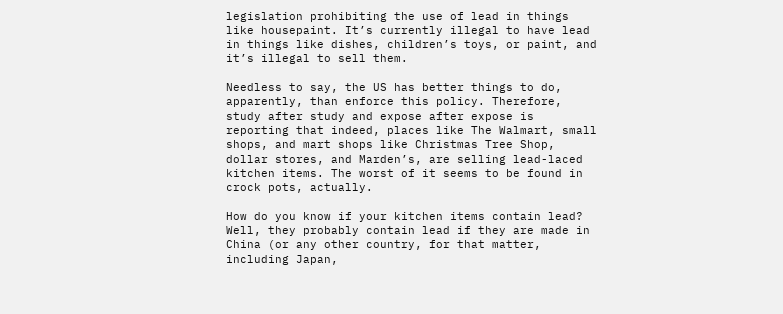legislation prohibiting the use of lead in things like housepaint. It’s currently illegal to have lead in things like dishes, children’s toys, or paint, and it’s illegal to sell them.

Needless to say, the US has better things to do, apparently, than enforce this policy. Therefore, study after study and expose after expose is reporting that indeed, places like The Walmart, small shops, and mart shops like Christmas Tree Shop, dollar stores, and Marden’s, are selling lead-laced kitchen items. The worst of it seems to be found in crock pots, actually.

How do you know if your kitchen items contain lead? Well, they probably contain lead if they are made in China (or any other country, for that matter, including Japan,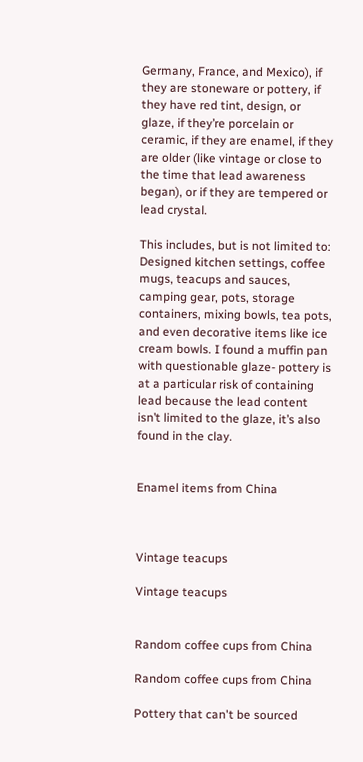Germany, France, and Mexico), if they are stoneware or pottery, if they have red tint, design, or glaze, if they’re porcelain or ceramic, if they are enamel, if they are older (like vintage or close to the time that lead awareness began), or if they are tempered or lead crystal.

This includes, but is not limited to: Designed kitchen settings, coffee mugs, teacups and sauces, camping gear, pots, storage containers, mixing bowls, tea pots, and even decorative items like ice cream bowls. I found a muffin pan with questionable glaze- pottery is at a particular risk of containing lead because the lead content isn’t limited to the glaze, it’s also found in the clay.


Enamel items from China



Vintage teacups

Vintage teacups


Random coffee cups from China

Random coffee cups from China

Pottery that can't be sourced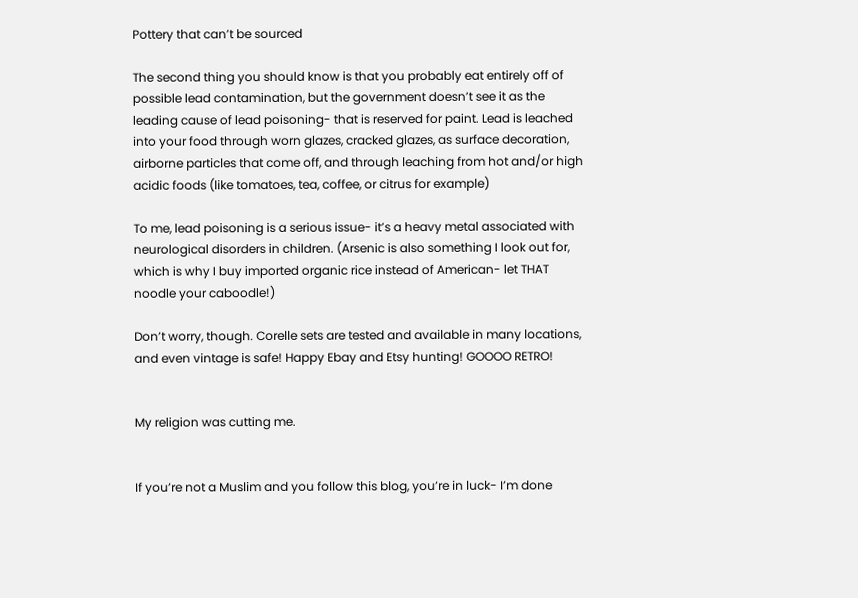Pottery that can’t be sourced

The second thing you should know is that you probably eat entirely off of possible lead contamination, but the government doesn’t see it as the leading cause of lead poisoning- that is reserved for paint. Lead is leached into your food through worn glazes, cracked glazes, as surface decoration, airborne particles that come off, and through leaching from hot and/or high acidic foods (like tomatoes, tea, coffee, or citrus for example)

To me, lead poisoning is a serious issue- it’s a heavy metal associated with neurological disorders in children. (Arsenic is also something I look out for, which is why I buy imported organic rice instead of American- let THAT noodle your caboodle!)

Don’t worry, though. Corelle sets are tested and available in many locations, and even vintage is safe! Happy Ebay and Etsy hunting! GOOOO RETRO!


My religion was cutting me.


If you’re not a Muslim and you follow this blog, you’re in luck- I’m done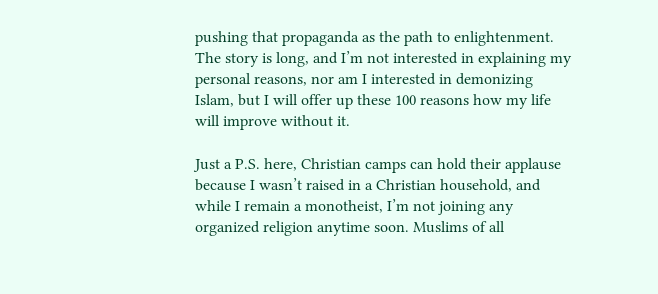pushing that propaganda as the path to enlightenment. The story is long, and I’m not interested in explaining my personal reasons, nor am I interested in demonizing Islam, but I will offer up these 100 reasons how my life will improve without it.

Just a P.S. here, Christian camps can hold their applause because I wasn’t raised in a Christian household, and while I remain a monotheist, I’m not joining any organized religion anytime soon. Muslims of all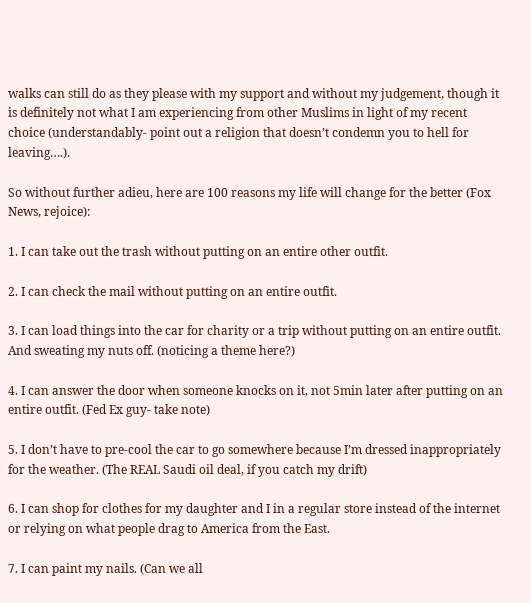walks can still do as they please with my support and without my judgement, though it is definitely not what I am experiencing from other Muslims in light of my recent choice (understandably- point out a religion that doesn’t condemn you to hell for leaving….).

So without further adieu, here are 100 reasons my life will change for the better (Fox News, rejoice):

1. I can take out the trash without putting on an entire other outfit.

2. I can check the mail without putting on an entire outfit.

3. I can load things into the car for charity or a trip without putting on an entire outfit. And sweating my nuts off. (noticing a theme here?)

4. I can answer the door when someone knocks on it, not 5min later after putting on an entire outfit. (Fed Ex guy- take note)

5. I don’t have to pre-cool the car to go somewhere because I’m dressed inappropriately for the weather. (The REAL Saudi oil deal, if you catch my drift)

6. I can shop for clothes for my daughter and I in a regular store instead of the internet or relying on what people drag to America from the East.

7. I can paint my nails. (Can we all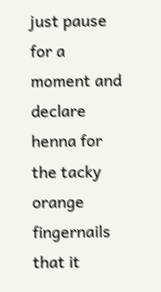just pause for a moment and declare henna for the tacky orange fingernails that it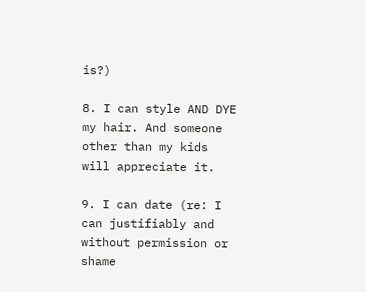is?)

8. I can style AND DYE my hair. And someone other than my kids will appreciate it.

9. I can date (re: I can justifiably and without permission or shame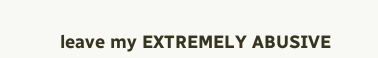leave my EXTREMELY ABUSIVE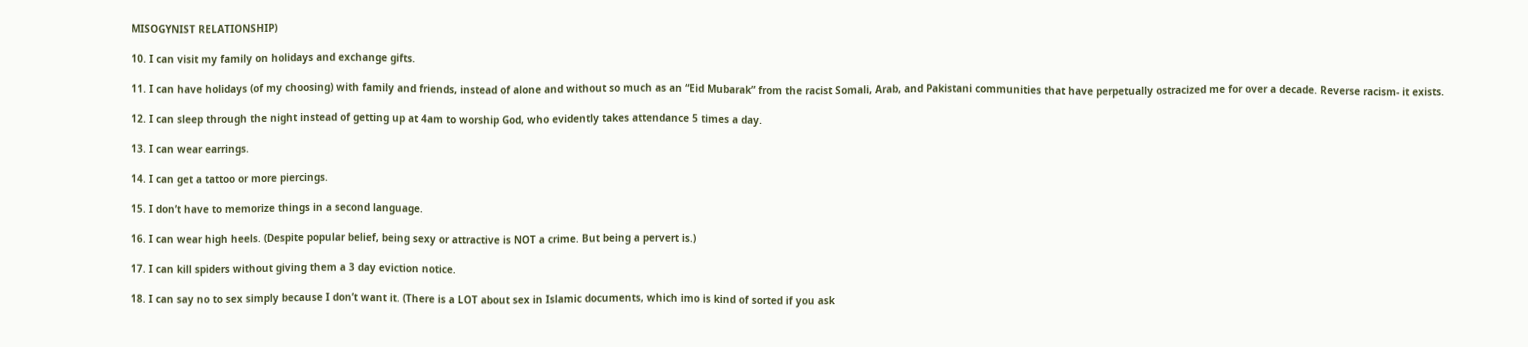MISOGYNIST RELATIONSHIP)

10. I can visit my family on holidays and exchange gifts.

11. I can have holidays (of my choosing) with family and friends, instead of alone and without so much as an “Eid Mubarak” from the racist Somali, Arab, and Pakistani communities that have perpetually ostracized me for over a decade. Reverse racism- it exists.

12. I can sleep through the night instead of getting up at 4am to worship God, who evidently takes attendance 5 times a day.

13. I can wear earrings.

14. I can get a tattoo or more piercings.

15. I don’t have to memorize things in a second language.

16. I can wear high heels. (Despite popular belief, being sexy or attractive is NOT a crime. But being a pervert is.)

17. I can kill spiders without giving them a 3 day eviction notice.

18. I can say no to sex simply because I don’t want it. (There is a LOT about sex in Islamic documents, which imo is kind of sorted if you ask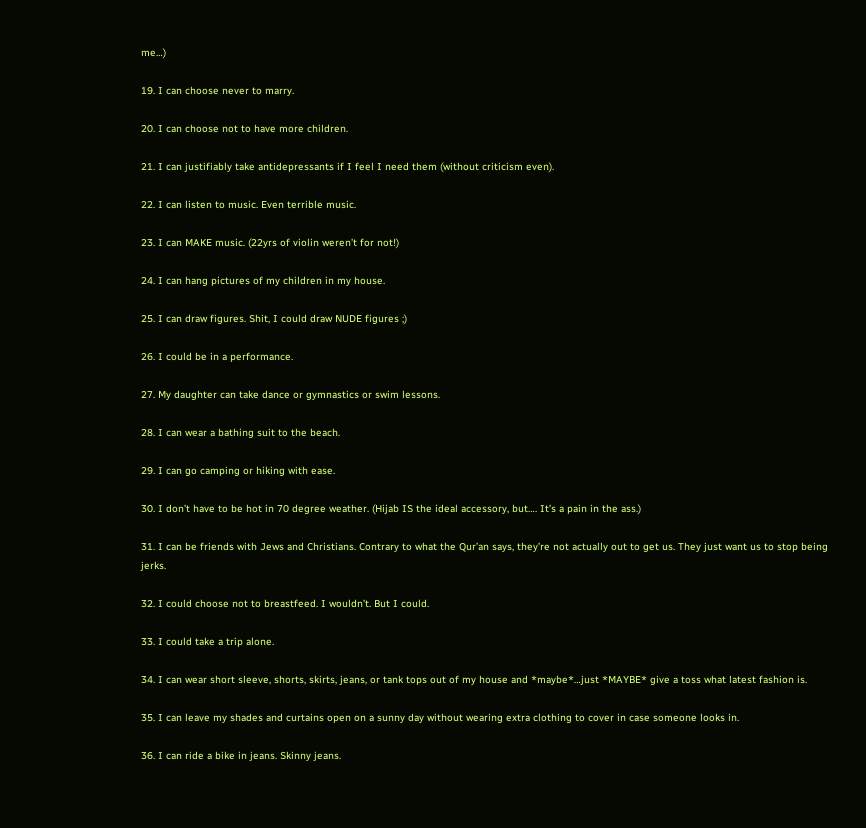me…)

19. I can choose never to marry.

20. I can choose not to have more children.

21. I can justifiably take antidepressants if I feel I need them (without criticism even).

22. I can listen to music. Even terrible music.

23. I can MAKE music. (22yrs of violin weren’t for not!)

24. I can hang pictures of my children in my house.

25. I can draw figures. Shit, I could draw NUDE figures ;)

26. I could be in a performance.

27. My daughter can take dance or gymnastics or swim lessons.

28. I can wear a bathing suit to the beach.

29. I can go camping or hiking with ease.

30. I don’t have to be hot in 70 degree weather. (Hijab IS the ideal accessory, but…. It’s a pain in the ass.)

31. I can be friends with Jews and Christians. Contrary to what the Qur’an says, they’re not actually out to get us. They just want us to stop being jerks.

32. I could choose not to breastfeed. I wouldn’t. But I could.

33. I could take a trip alone.

34. I can wear short sleeve, shorts, skirts, jeans, or tank tops out of my house and *maybe*…just *MAYBE* give a toss what latest fashion is.

35. I can leave my shades and curtains open on a sunny day without wearing extra clothing to cover in case someone looks in.

36. I can ride a bike in jeans. Skinny jeans.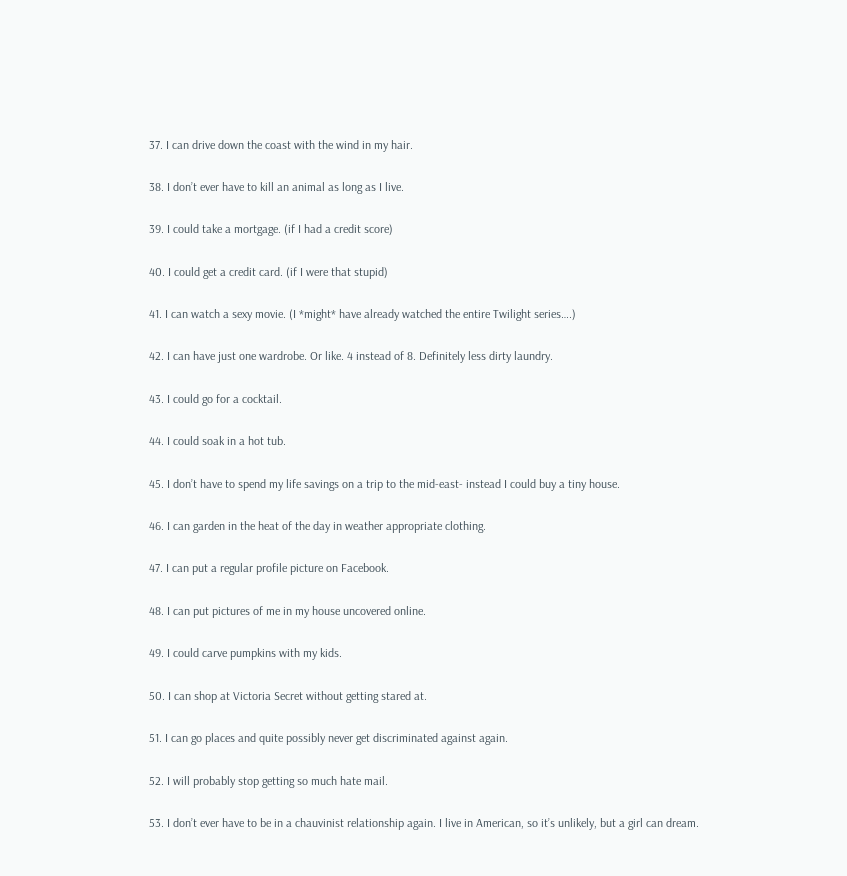37. I can drive down the coast with the wind in my hair.

38. I don’t ever have to kill an animal as long as I live.

39. I could take a mortgage. (if I had a credit score)

40. I could get a credit card. (if I were that stupid)

41. I can watch a sexy movie. (I *might* have already watched the entire Twilight series….)

42. I can have just one wardrobe. Or like. 4 instead of 8. Definitely less dirty laundry.

43. I could go for a cocktail.

44. I could soak in a hot tub.

45. I don’t have to spend my life savings on a trip to the mid-east- instead I could buy a tiny house.

46. I can garden in the heat of the day in weather appropriate clothing.

47. I can put a regular profile picture on Facebook.

48. I can put pictures of me in my house uncovered online.

49. I could carve pumpkins with my kids.

50. I can shop at Victoria Secret without getting stared at.

51. I can go places and quite possibly never get discriminated against again.

52. I will probably stop getting so much hate mail.

53. I don’t ever have to be in a chauvinist relationship again. I live in American, so it’s unlikely, but a girl can dream.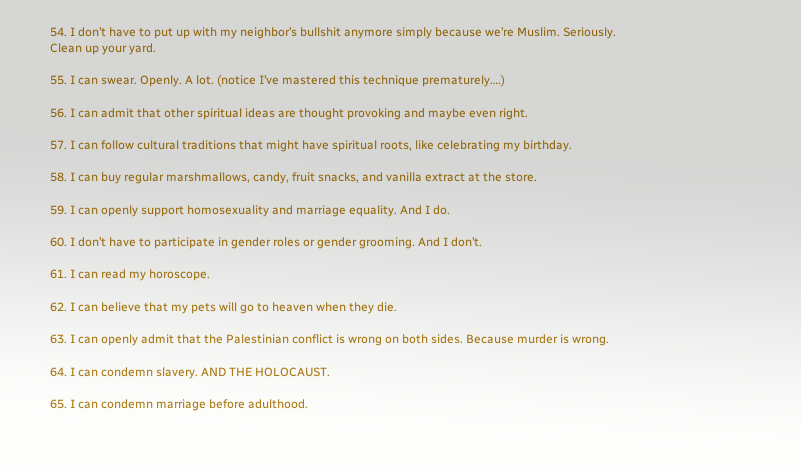54. I don’t have to put up with my neighbor’s bullshit anymore simply because we’re Muslim. Seriously. Clean up your yard.

55. I can swear. Openly. A lot. (notice I’ve mastered this technique prematurely….)

56. I can admit that other spiritual ideas are thought provoking and maybe even right.

57. I can follow cultural traditions that might have spiritual roots, like celebrating my birthday.

58. I can buy regular marshmallows, candy, fruit snacks, and vanilla extract at the store.

59. I can openly support homosexuality and marriage equality. And I do.

60. I don’t have to participate in gender roles or gender grooming. And I don’t.

61. I can read my horoscope.

62. I can believe that my pets will go to heaven when they die.

63. I can openly admit that the Palestinian conflict is wrong on both sides. Because murder is wrong.

64. I can condemn slavery. AND THE HOLOCAUST.

65. I can condemn marriage before adulthood.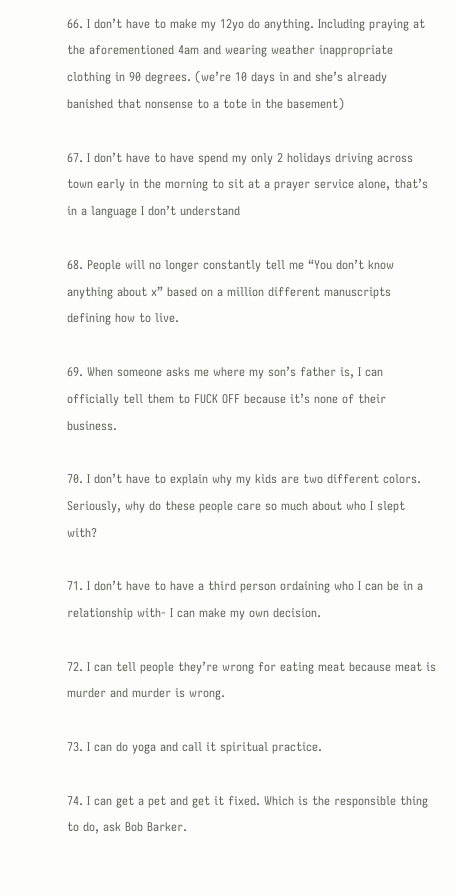66. I don’t have to make my 12yo do anything. Including praying at the aforementioned 4am and wearing weather inappropriate clothing in 90 degrees. (we’re 10 days in and she’s already banished that nonsense to a tote in the basement)

67. I don’t have to have spend my only 2 holidays driving across town early in the morning to sit at a prayer service alone, that’s in a language I don’t understand

68. People will no longer constantly tell me “You don’t know anything about x” based on a million different manuscripts defining how to live.

69. When someone asks me where my son’s father is, I can officially tell them to FUCK OFF because it’s none of their business.

70. I don’t have to explain why my kids are two different colors. Seriously, why do these people care so much about who I slept with?

71. I don’t have to have a third person ordaining who I can be in a relationship with- I can make my own decision.

72. I can tell people they’re wrong for eating meat because meat is murder and murder is wrong.

73. I can do yoga and call it spiritual practice.

74. I can get a pet and get it fixed. Which is the responsible thing to do, ask Bob Barker.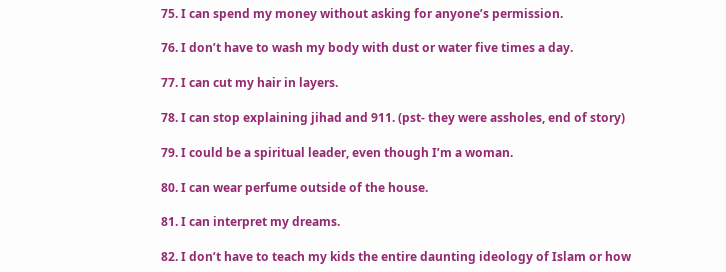75. I can spend my money without asking for anyone’s permission.

76. I don’t have to wash my body with dust or water five times a day.

77. I can cut my hair in layers.

78. I can stop explaining jihad and 911. (pst- they were assholes, end of story)

79. I could be a spiritual leader, even though I’m a woman.

80. I can wear perfume outside of the house.

81. I can interpret my dreams.

82. I don’t have to teach my kids the entire daunting ideology of Islam or how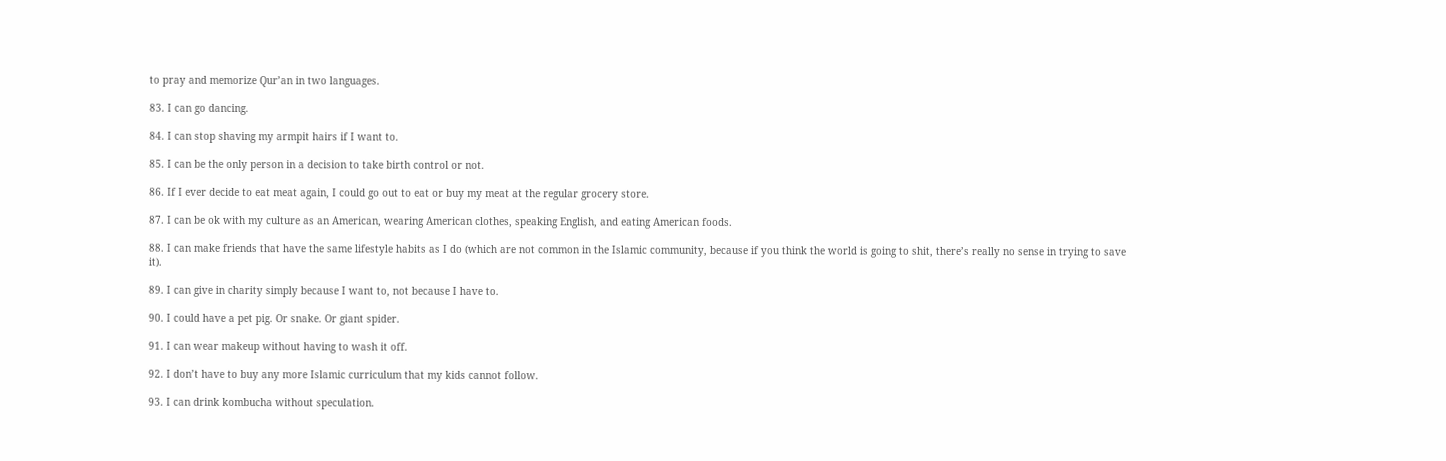to pray and memorize Qur’an in two languages.

83. I can go dancing.

84. I can stop shaving my armpit hairs if I want to.

85. I can be the only person in a decision to take birth control or not.

86. If I ever decide to eat meat again, I could go out to eat or buy my meat at the regular grocery store.

87. I can be ok with my culture as an American, wearing American clothes, speaking English, and eating American foods.

88. I can make friends that have the same lifestyle habits as I do (which are not common in the Islamic community, because if you think the world is going to shit, there’s really no sense in trying to save it).

89. I can give in charity simply because I want to, not because I have to.

90. I could have a pet pig. Or snake. Or giant spider.

91. I can wear makeup without having to wash it off.

92. I don’t have to buy any more Islamic curriculum that my kids cannot follow.

93. I can drink kombucha without speculation.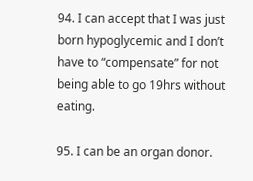94. I can accept that I was just born hypoglycemic and I don’t have to “compensate” for not being able to go 19hrs without eating.

95. I can be an organ donor.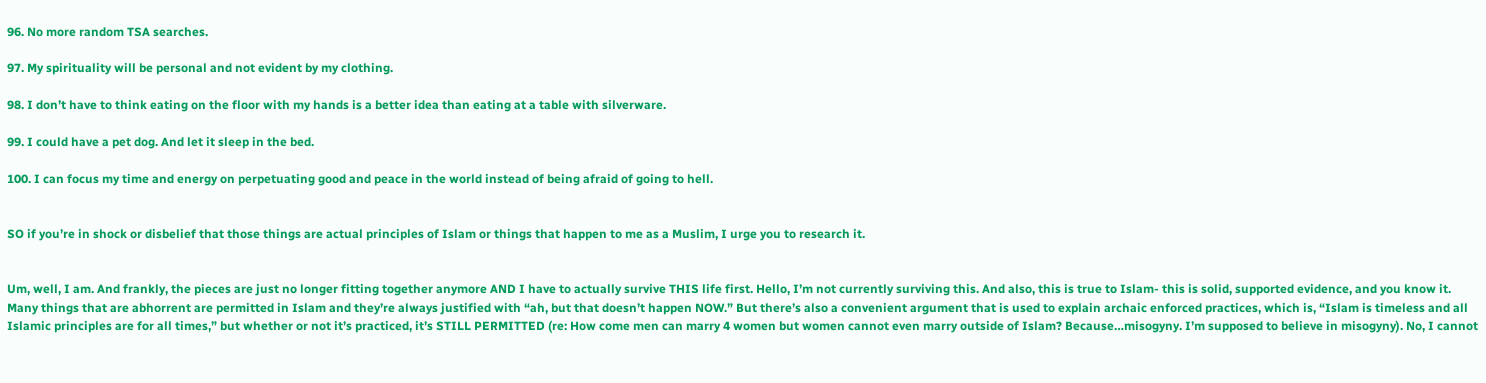96. No more random TSA searches.

97. My spirituality will be personal and not evident by my clothing.

98. I don’t have to think eating on the floor with my hands is a better idea than eating at a table with silverware.

99. I could have a pet dog. And let it sleep in the bed.

100. I can focus my time and energy on perpetuating good and peace in the world instead of being afraid of going to hell.


SO if you’re in shock or disbelief that those things are actual principles of Islam or things that happen to me as a Muslim, I urge you to research it.


Um, well, I am. And frankly, the pieces are just no longer fitting together anymore AND I have to actually survive THIS life first. Hello, I’m not currently surviving this. And also, this is true to Islam- this is solid, supported evidence, and you know it. Many things that are abhorrent are permitted in Islam and they’re always justified with “ah, but that doesn’t happen NOW.” But there’s also a convenient argument that is used to explain archaic enforced practices, which is, “Islam is timeless and all Islamic principles are for all times,” but whether or not it’s practiced, it’s STILL PERMITTED (re: How come men can marry 4 women but women cannot even marry outside of Islam? Because…misogyny. I’m supposed to believe in misogyny). No, I cannot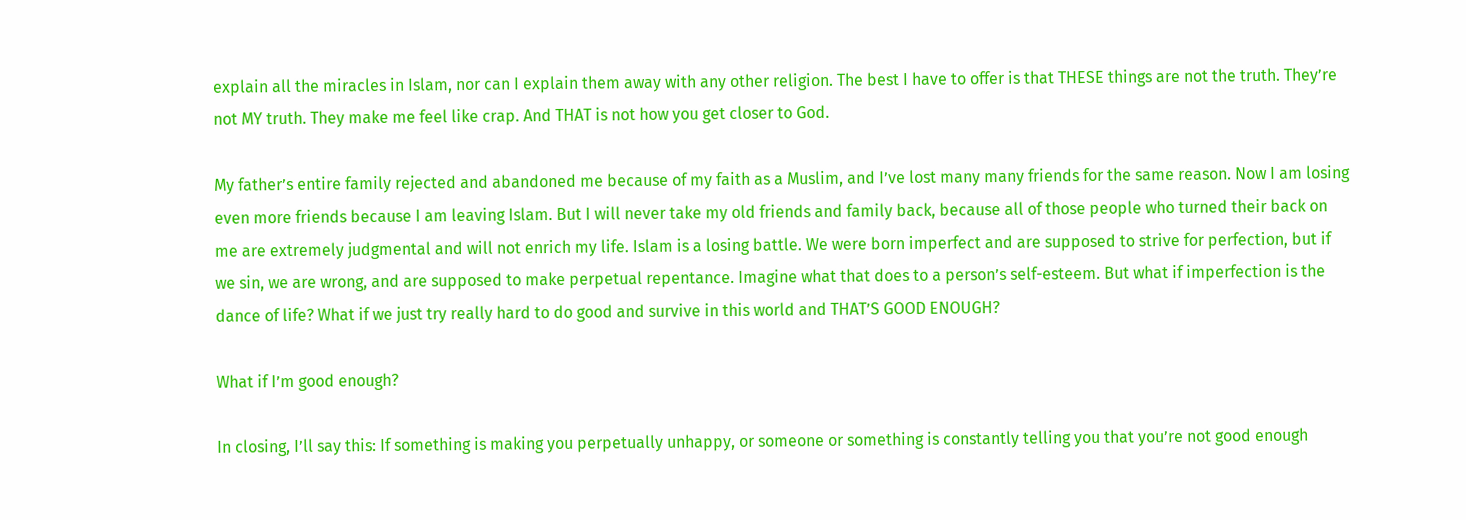explain all the miracles in Islam, nor can I explain them away with any other religion. The best I have to offer is that THESE things are not the truth. They’re not MY truth. They make me feel like crap. And THAT is not how you get closer to God.

My father’s entire family rejected and abandoned me because of my faith as a Muslim, and I’ve lost many many friends for the same reason. Now I am losing even more friends because I am leaving Islam. But I will never take my old friends and family back, because all of those people who turned their back on me are extremely judgmental and will not enrich my life. Islam is a losing battle. We were born imperfect and are supposed to strive for perfection, but if we sin, we are wrong, and are supposed to make perpetual repentance. Imagine what that does to a person’s self-esteem. But what if imperfection is the dance of life? What if we just try really hard to do good and survive in this world and THAT’S GOOD ENOUGH?

What if I’m good enough?

In closing, I’ll say this: If something is making you perpetually unhappy, or someone or something is constantly telling you that you’re not good enough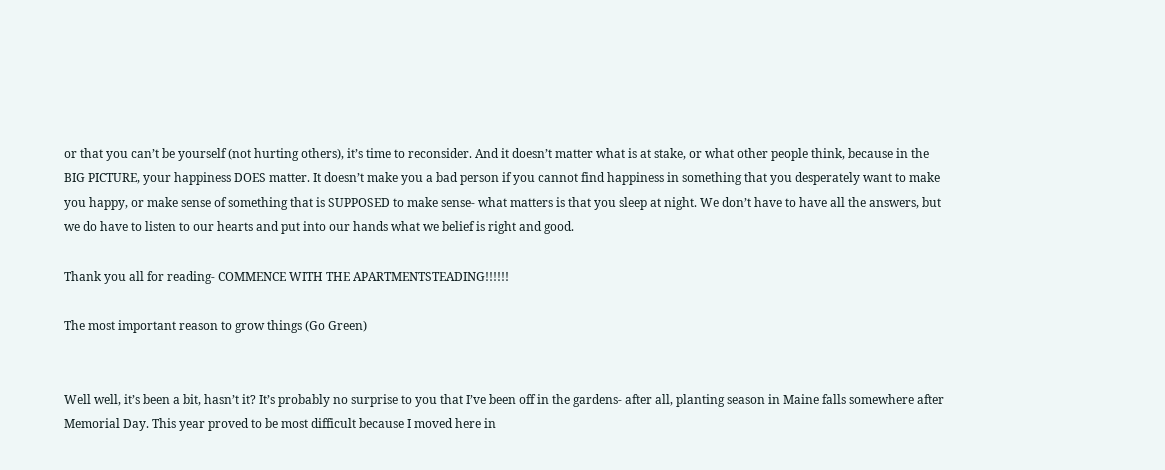or that you can’t be yourself (not hurting others), it’s time to reconsider. And it doesn’t matter what is at stake, or what other people think, because in the BIG PICTURE, your happiness DOES matter. It doesn’t make you a bad person if you cannot find happiness in something that you desperately want to make you happy, or make sense of something that is SUPPOSED to make sense- what matters is that you sleep at night. We don’t have to have all the answers, but we do have to listen to our hearts and put into our hands what we belief is right and good.

Thank you all for reading- COMMENCE WITH THE APARTMENTSTEADING!!!!!!

The most important reason to grow things (Go Green)


Well well, it’s been a bit, hasn’t it? It’s probably no surprise to you that I’ve been off in the gardens- after all, planting season in Maine falls somewhere after Memorial Day. This year proved to be most difficult because I moved here in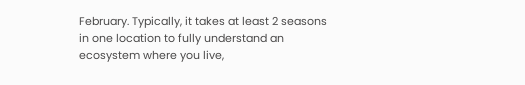February. Typically, it takes at least 2 seasons in one location to fully understand an ecosystem where you live,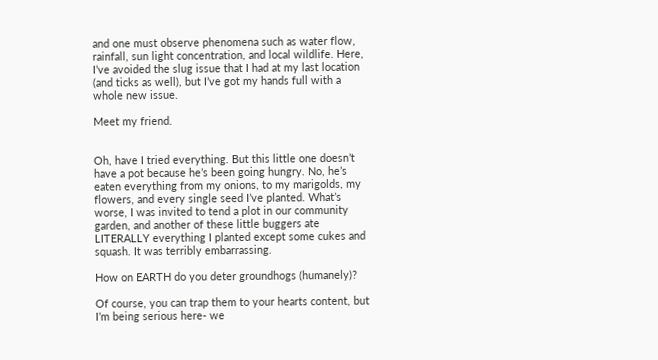and one must observe phenomena such as water flow, rainfall, sun light concentration, and local wildlife. Here, I’ve avoided the slug issue that I had at my last location (and ticks as well), but I’ve got my hands full with a whole new issue.

Meet my friend.


Oh, have I tried everything. But this little one doesn’t have a pot because he’s been going hungry. No, he’s eaten everything from my onions, to my marigolds, my flowers, and every single seed I’ve planted. What’s worse, I was invited to tend a plot in our community garden, and another of these little buggers ate LITERALLY everything I planted except some cukes and squash. It was terribly embarrassing.

How on EARTH do you deter groundhogs (humanely)?

Of course, you can trap them to your hearts content, but I’m being serious here- we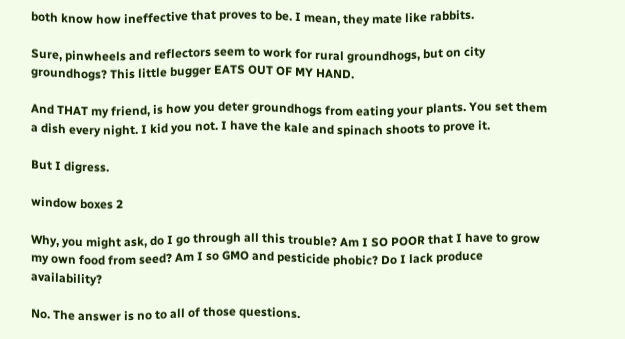both know how ineffective that proves to be. I mean, they mate like rabbits.

Sure, pinwheels and reflectors seem to work for rural groundhogs, but on city groundhogs? This little bugger EATS OUT OF MY HAND.

And THAT my friend, is how you deter groundhogs from eating your plants. You set them a dish every night. I kid you not. I have the kale and spinach shoots to prove it.

But I digress.

window boxes 2

Why, you might ask, do I go through all this trouble? Am I SO POOR that I have to grow my own food from seed? Am I so GMO and pesticide phobic? Do I lack produce availability?

No. The answer is no to all of those questions.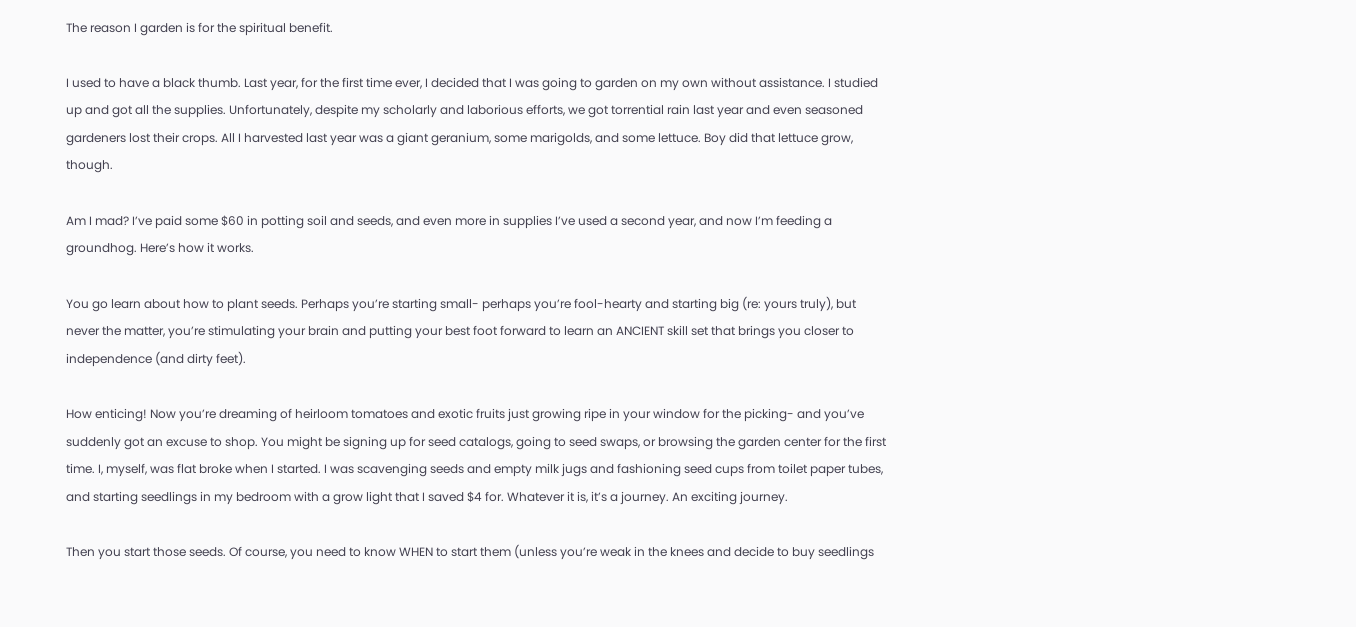The reason I garden is for the spiritual benefit.

I used to have a black thumb. Last year, for the first time ever, I decided that I was going to garden on my own without assistance. I studied up and got all the supplies. Unfortunately, despite my scholarly and laborious efforts, we got torrential rain last year and even seasoned gardeners lost their crops. All I harvested last year was a giant geranium, some marigolds, and some lettuce. Boy did that lettuce grow, though.

Am I mad? I’ve paid some $60 in potting soil and seeds, and even more in supplies I’ve used a second year, and now I’m feeding a groundhog. Here’s how it works.

You go learn about how to plant seeds. Perhaps you’re starting small- perhaps you’re fool-hearty and starting big (re: yours truly), but never the matter, you’re stimulating your brain and putting your best foot forward to learn an ANCIENT skill set that brings you closer to independence (and dirty feet).

How enticing! Now you’re dreaming of heirloom tomatoes and exotic fruits just growing ripe in your window for the picking- and you’ve suddenly got an excuse to shop. You might be signing up for seed catalogs, going to seed swaps, or browsing the garden center for the first time. I, myself, was flat broke when I started. I was scavenging seeds and empty milk jugs and fashioning seed cups from toilet paper tubes, and starting seedlings in my bedroom with a grow light that I saved $4 for. Whatever it is, it’s a journey. An exciting journey.

Then you start those seeds. Of course, you need to know WHEN to start them (unless you’re weak in the knees and decide to buy seedlings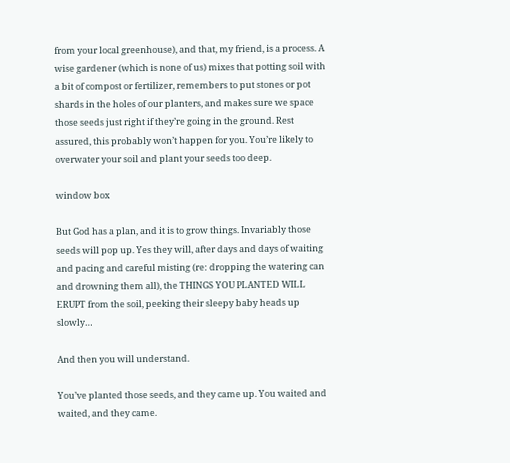from your local greenhouse), and that, my friend, is a process. A wise gardener (which is none of us) mixes that potting soil with a bit of compost or fertilizer, remembers to put stones or pot shards in the holes of our planters, and makes sure we space those seeds just right if they’re going in the ground. Rest assured, this probably won’t happen for you. You’re likely to overwater your soil and plant your seeds too deep.

window box

But God has a plan, and it is to grow things. Invariably those seeds will pop up. Yes they will, after days and days of waiting and pacing and careful misting (re: dropping the watering can and drowning them all), the THINGS YOU PLANTED WILL ERUPT from the soil, peeking their sleepy baby heads up slowly…

And then you will understand.

You’ve planted those seeds, and they came up. You waited and waited, and they came.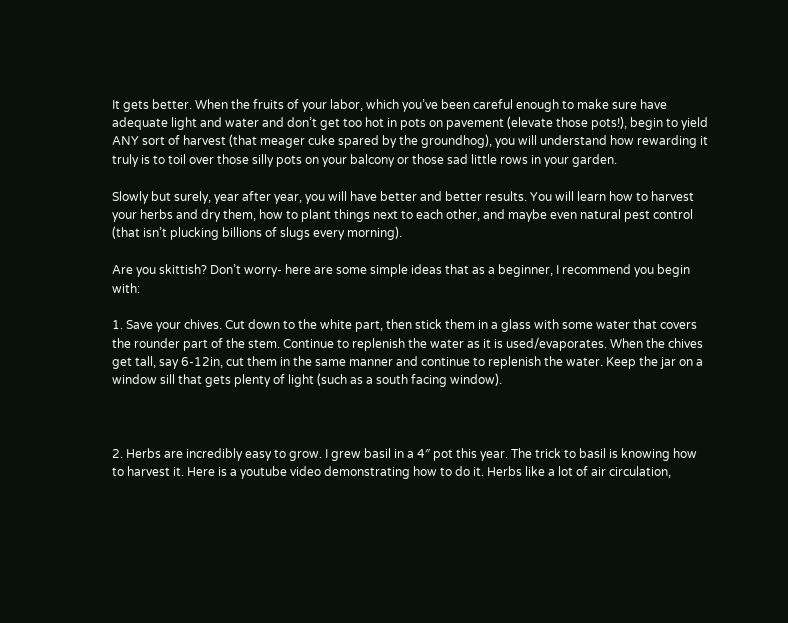It gets better. When the fruits of your labor, which you’ve been careful enough to make sure have adequate light and water and don’t get too hot in pots on pavement (elevate those pots!), begin to yield ANY sort of harvest (that meager cuke spared by the groundhog), you will understand how rewarding it truly is to toil over those silly pots on your balcony or those sad little rows in your garden.

Slowly but surely, year after year, you will have better and better results. You will learn how to harvest your herbs and dry them, how to plant things next to each other, and maybe even natural pest control (that isn’t plucking billions of slugs every morning).

Are you skittish? Don’t worry- here are some simple ideas that as a beginner, I recommend you begin with:

1. Save your chives. Cut down to the white part, then stick them in a glass with some water that covers the rounder part of the stem. Continue to replenish the water as it is used/evaporates. When the chives get tall, say 6-12in, cut them in the same manner and continue to replenish the water. Keep the jar on a window sill that gets plenty of light (such as a south facing window).



2. Herbs are incredibly easy to grow. I grew basil in a 4″ pot this year. The trick to basil is knowing how to harvest it. Here is a youtube video demonstrating how to do it. Herbs like a lot of air circulation,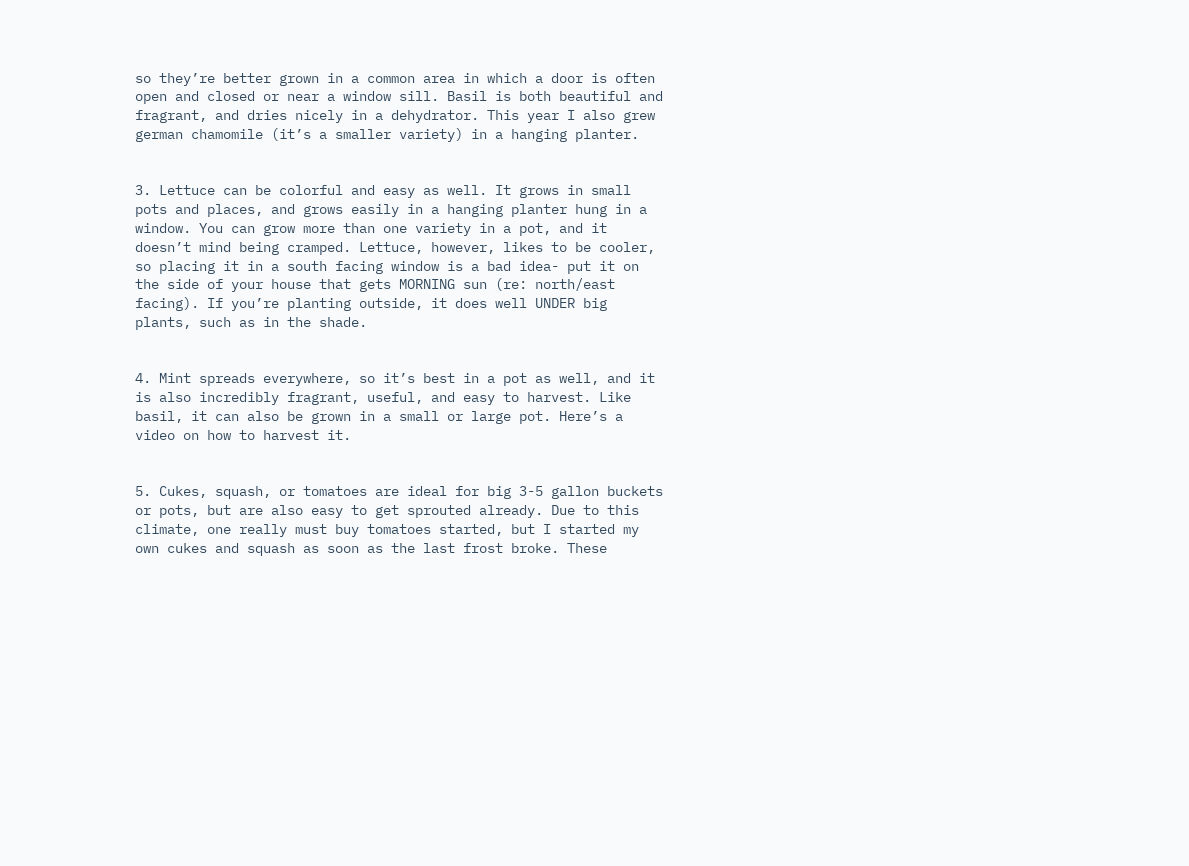so they’re better grown in a common area in which a door is often open and closed or near a window sill. Basil is both beautiful and fragrant, and dries nicely in a dehydrator. This year I also grew german chamomile (it’s a smaller variety) in a hanging planter.


3. Lettuce can be colorful and easy as well. It grows in small pots and places, and grows easily in a hanging planter hung in a window. You can grow more than one variety in a pot, and it doesn’t mind being cramped. Lettuce, however, likes to be cooler, so placing it in a south facing window is a bad idea- put it on the side of your house that gets MORNING sun (re: north/east facing). If you’re planting outside, it does well UNDER big plants, such as in the shade.


4. Mint spreads everywhere, so it’s best in a pot as well, and it is also incredibly fragrant, useful, and easy to harvest. Like basil, it can also be grown in a small or large pot. Here’s a video on how to harvest it.


5. Cukes, squash, or tomatoes are ideal for big 3-5 gallon buckets or pots, but are also easy to get sprouted already. Due to this climate, one really must buy tomatoes started, but I started my own cukes and squash as soon as the last frost broke. These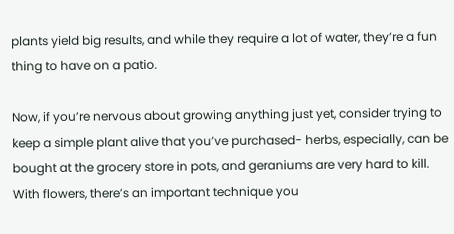plants yield big results, and while they require a lot of water, they’re a fun thing to have on a patio.

Now, if you’re nervous about growing anything just yet, consider trying to keep a simple plant alive that you’ve purchased- herbs, especially, can be bought at the grocery store in pots, and geraniums are very hard to kill. With flowers, there’s an important technique you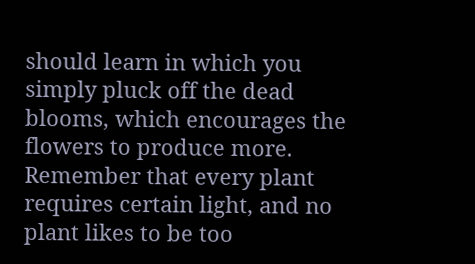should learn in which you simply pluck off the dead blooms, which encourages the flowers to produce more. Remember that every plant requires certain light, and no plant likes to be too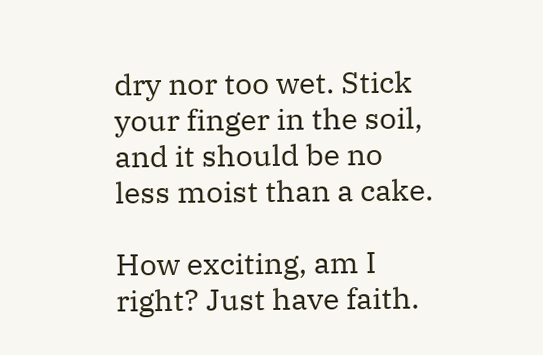dry nor too wet. Stick your finger in the soil, and it should be no less moist than a cake.

How exciting, am I right? Just have faith.